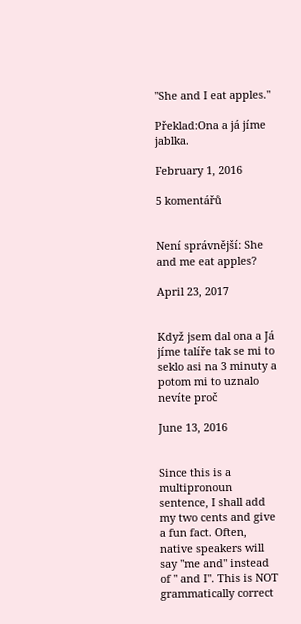"She and I eat apples."

Překlad:Ona a já jíme jablka.

February 1, 2016

5 komentářů


Není správnější: She and me eat apples?

April 23, 2017


Když jsem dal ona a Já jíme talíře tak se mi to seklo asi na 3 minuty a potom mi to uznalo nevíte proč

June 13, 2016


Since this is a multipronoun sentence, I shall add my two cents and give a fun fact. Often, native speakers will say "me and" instead of " and I". This is NOT grammatically correct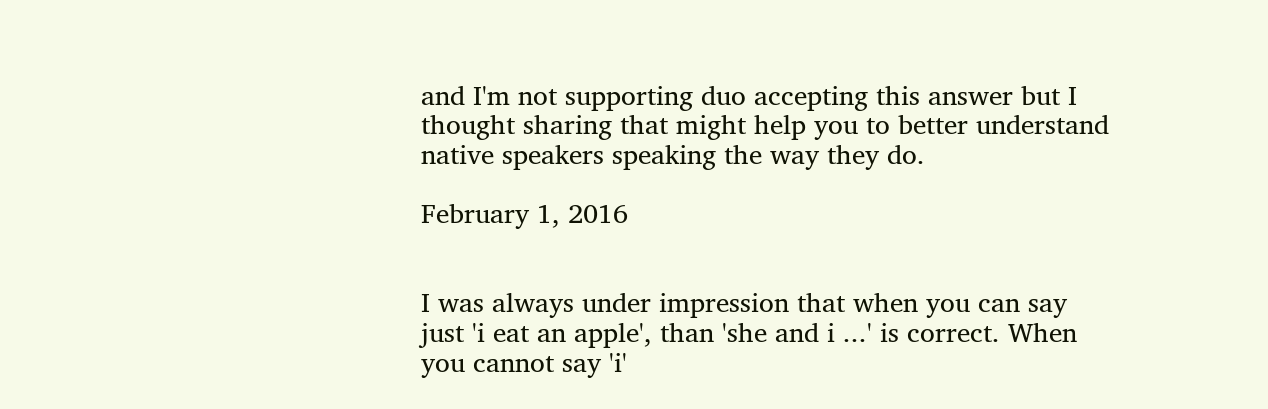and I'm not supporting duo accepting this answer but I thought sharing that might help you to better understand native speakers speaking the way they do.

February 1, 2016


I was always under impression that when you can say just 'i eat an apple', than 'she and i ...' is correct. When you cannot say 'i'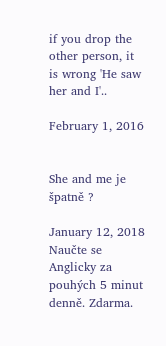if you drop the other person, it is wrong 'He saw her and I'..

February 1, 2016


She and me je špatně ?

January 12, 2018
Naučte se Anglicky za pouhých 5 minut denně. Zdarma.